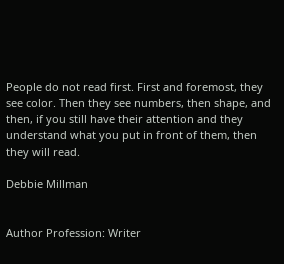People do not read first. First and foremost, they see color. Then they see numbers, then shape, and then, if you still have their attention and they understand what you put in front of them, then they will read.

Debbie Millman


Author Profession: Writer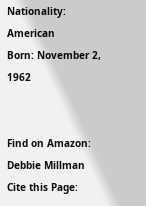Nationality: American
Born: November 2, 1962


Find on Amazon: Debbie Millman
Cite this Page: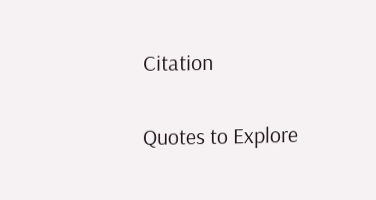Citation

Quotes to Explore